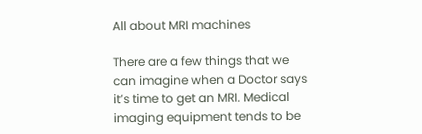All about MRI machines

There are a few things that we can imagine when a Doctor says it’s time to get an MRI. Medical imaging equipment tends to be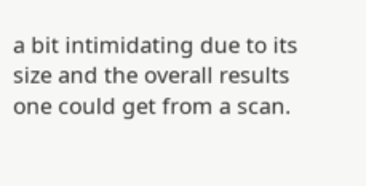a bit intimidating due to its size and the overall results one could get from a scan.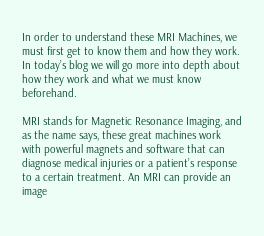In order to understand these MRI Machines, we must first get to know them and how they work. In today’s blog we will go more into depth about how they work and what we must know beforehand.

MRI stands for Magnetic Resonance Imaging, and as the name says, these great machines work with powerful magnets and software that can diagnose medical injuries or a patient’s response to a certain treatment. An MRI can provide an image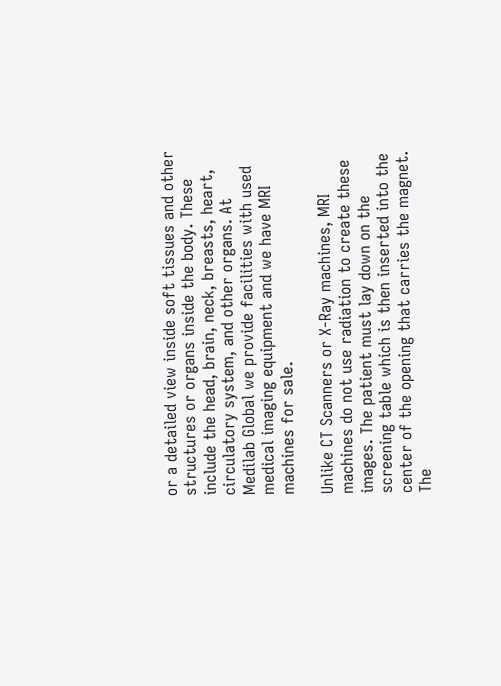or a detailed view inside soft tissues and other structures or organs inside the body. These include the head, brain, neck, breasts, heart, circulatory system, and other organs. At Medilab Global we provide facilities with used medical imaging equipment and we have MRI machines for sale.

Unlike CT Scanners or X-Ray machines, MRI machines do not use radiation to create these images. The patient must lay down on the screening table which is then inserted into the center of the opening that carries the magnet. The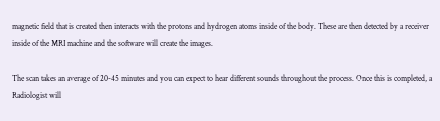magnetic field that is created then interacts with the protons and hydrogen atoms inside of the body. These are then detected by a receiver inside of the MRI machine and the software will create the images.

The scan takes an average of 20-45 minutes and you can expect to hear different sounds throughout the process. Once this is completed, a Radiologist will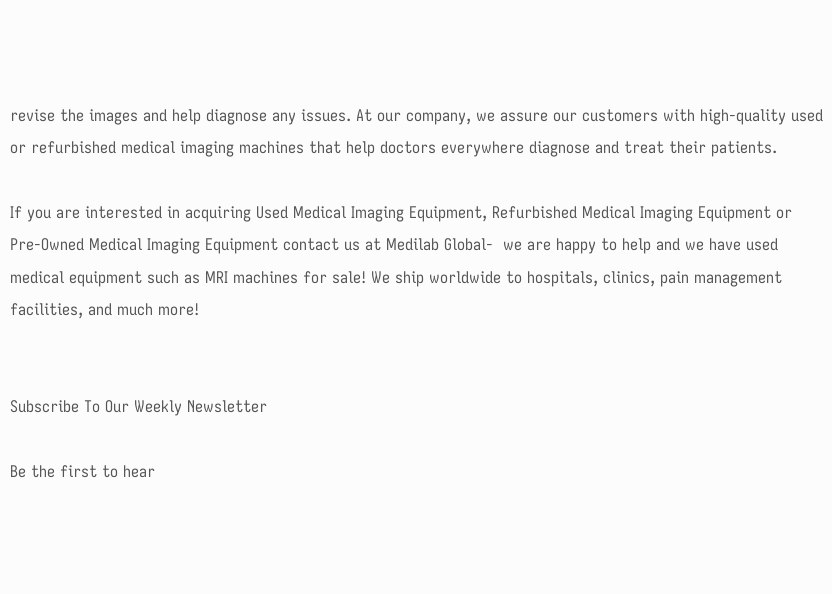revise the images and help diagnose any issues. At our company, we assure our customers with high-quality used or refurbished medical imaging machines that help doctors everywhere diagnose and treat their patients.

If you are interested in acquiring Used Medical Imaging Equipment, Refurbished Medical Imaging Equipment or Pre-Owned Medical Imaging Equipment contact us at Medilab Global-  we are happy to help and we have used medical equipment such as MRI machines for sale! We ship worldwide to hospitals, clinics, pain management facilities, and much more!


Subscribe To Our Weekly Newsletter

Be the first to hear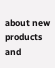about new products and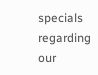specials
regarding our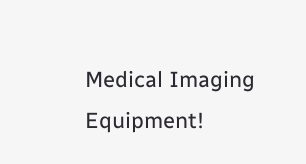Medical Imaging Equipment!